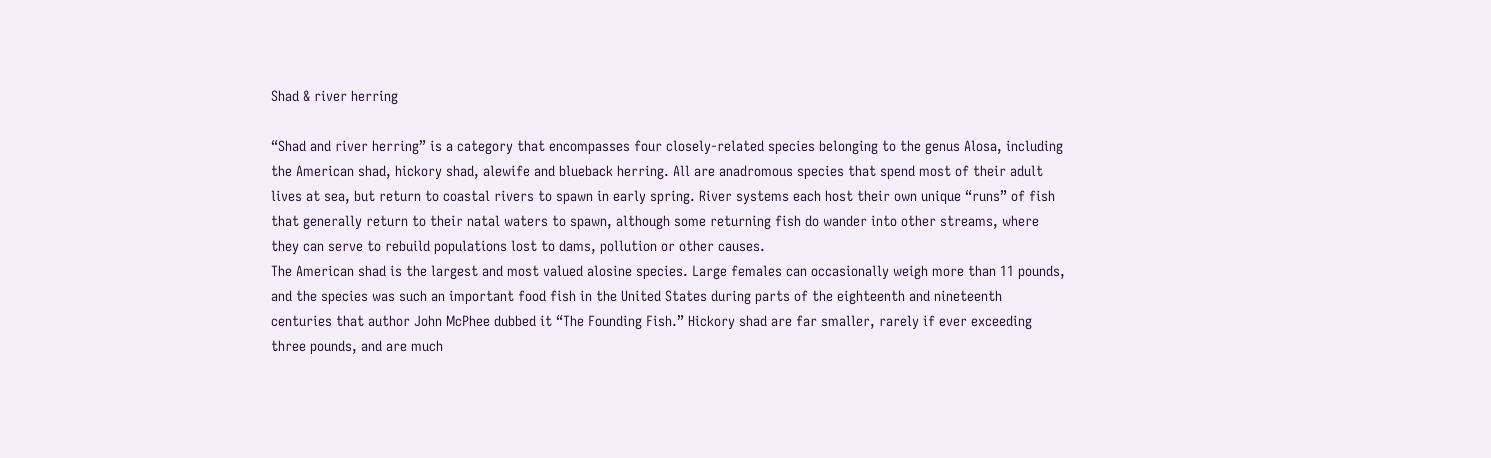Shad & river herring

“Shad and river herring” is a category that encompasses four closely-related species belonging to the genus Alosa, including the American shad, hickory shad, alewife and blueback herring. All are anadromous species that spend most of their adult lives at sea, but return to coastal rivers to spawn in early spring. River systems each host their own unique “runs” of fish that generally return to their natal waters to spawn, although some returning fish do wander into other streams, where they can serve to rebuild populations lost to dams, pollution or other causes.
The American shad is the largest and most valued alosine species. Large females can occasionally weigh more than 11 pounds, and the species was such an important food fish in the United States during parts of the eighteenth and nineteenth centuries that author John McPhee dubbed it “The Founding Fish.” Hickory shad are far smaller, rarely if ever exceeding three pounds, and are much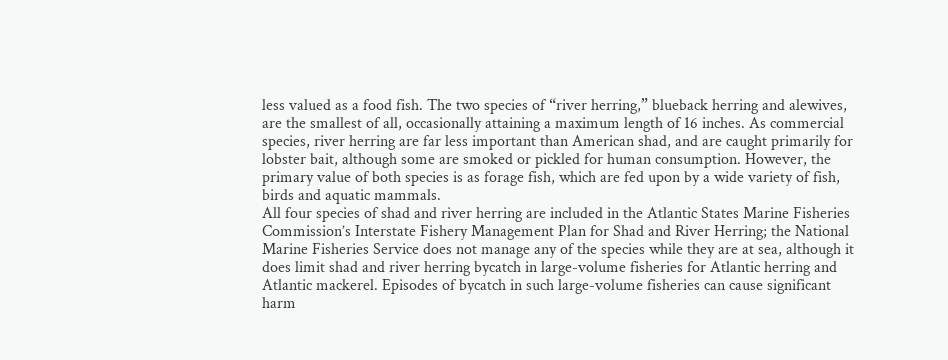less valued as a food fish. The two species of “river herring,” blueback herring and alewives, are the smallest of all, occasionally attaining a maximum length of 16 inches. As commercial species, river herring are far less important than American shad, and are caught primarily for lobster bait, although some are smoked or pickled for human consumption. However, the primary value of both species is as forage fish, which are fed upon by a wide variety of fish, birds and aquatic mammals.
All four species of shad and river herring are included in the Atlantic States Marine Fisheries Commission’s Interstate Fishery Management Plan for Shad and River Herring; the National Marine Fisheries Service does not manage any of the species while they are at sea, although it does limit shad and river herring bycatch in large-volume fisheries for Atlantic herring and Atlantic mackerel. Episodes of bycatch in such large-volume fisheries can cause significant harm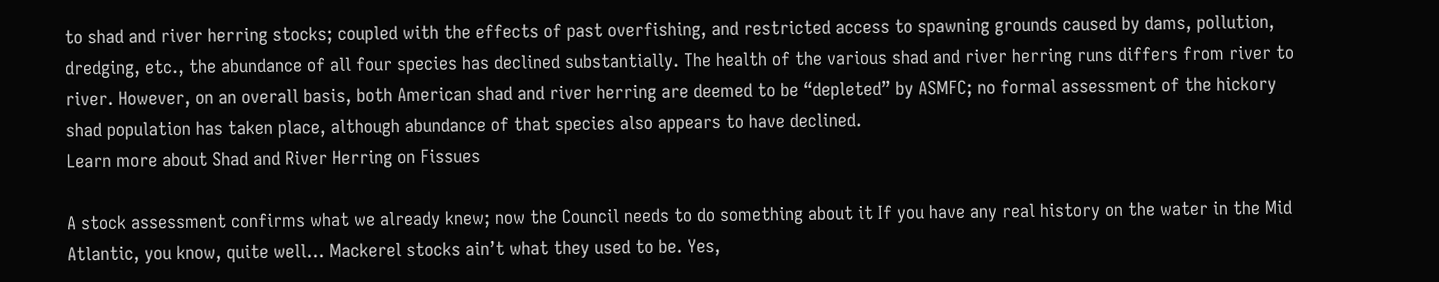to shad and river herring stocks; coupled with the effects of past overfishing, and restricted access to spawning grounds caused by dams, pollution, dredging, etc., the abundance of all four species has declined substantially. The health of the various shad and river herring runs differs from river to river. However, on an overall basis, both American shad and river herring are deemed to be “depleted” by ASMFC; no formal assessment of the hickory shad population has taken place, although abundance of that species also appears to have declined.
Learn more about Shad and River Herring on Fissues

A stock assessment confirms what we already knew; now the Council needs to do something about it If you have any real history on the water in the Mid Atlantic, you know, quite well… Mackerel stocks ain’t what they used to be. Yes,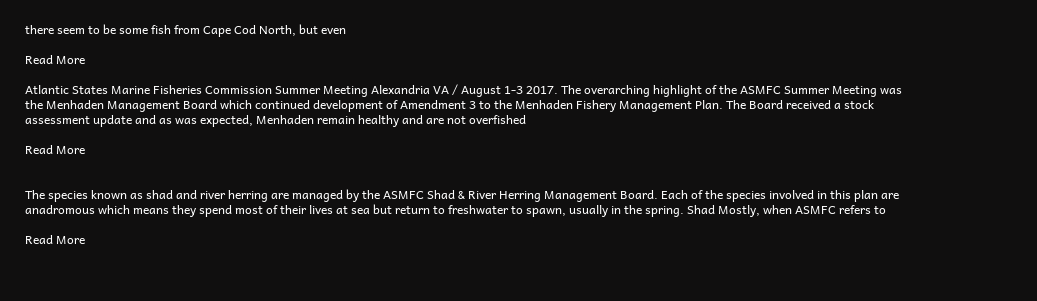there seem to be some fish from Cape Cod North, but even

Read More

Atlantic States Marine Fisheries Commission Summer Meeting Alexandria VA / August 1-3 2017. The overarching highlight of the ASMFC Summer Meeting was the Menhaden Management Board which continued development of Amendment 3 to the Menhaden Fishery Management Plan. The Board received a stock assessment update and as was expected, Menhaden remain healthy and are not overfished

Read More


The species known as shad and river herring are managed by the ASMFC Shad & River Herring Management Board. Each of the species involved in this plan are anadromous which means they spend most of their lives at sea but return to freshwater to spawn, usually in the spring. Shad Mostly, when ASMFC refers to

Read More